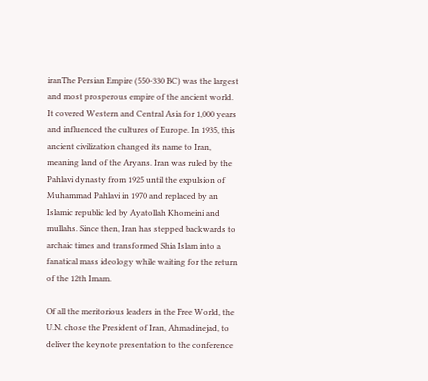iranThe Persian Empire (550-330 BC) was the largest and most prosperous empire of the ancient world. It covered Western and Central Asia for 1,000 years and influenced the cultures of Europe. In 1935, this ancient civilization changed its name to Iran, meaning land of the Aryans. Iran was ruled by the Pahlavi dynasty from 1925 until the expulsion of Muhammad Pahlavi in 1970 and replaced by an Islamic republic led by Ayatollah Khomeini and mullahs. Since then, Iran has stepped backwards to archaic times and transformed Shia Islam into a fanatical mass ideology while waiting for the return of the 12th Imam.

Of all the meritorious leaders in the Free World, the U.N. chose the President of Iran, Ahmadinejad, to deliver the keynote presentation to the conference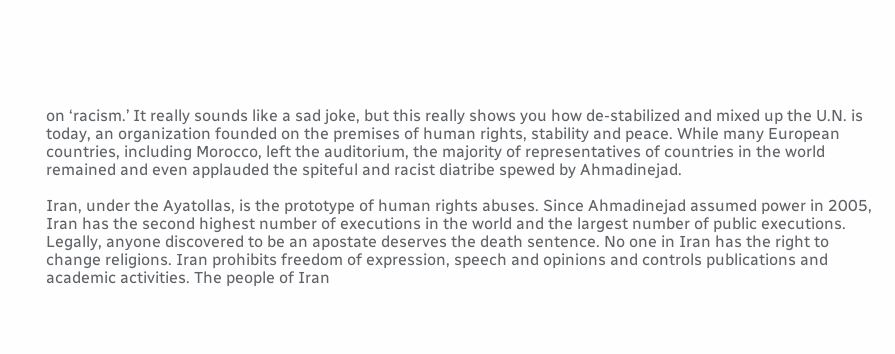on ‘racism.’ It really sounds like a sad joke, but this really shows you how de-stabilized and mixed up the U.N. is today, an organization founded on the premises of human rights, stability and peace. While many European countries, including Morocco, left the auditorium, the majority of representatives of countries in the world remained and even applauded the spiteful and racist diatribe spewed by Ahmadinejad.

Iran, under the Ayatollas, is the prototype of human rights abuses. Since Ahmadinejad assumed power in 2005, Iran has the second highest number of executions in the world and the largest number of public executions. Legally, anyone discovered to be an apostate deserves the death sentence. No one in Iran has the right to change religions. Iran prohibits freedom of expression, speech and opinions and controls publications and academic activities. The people of Iran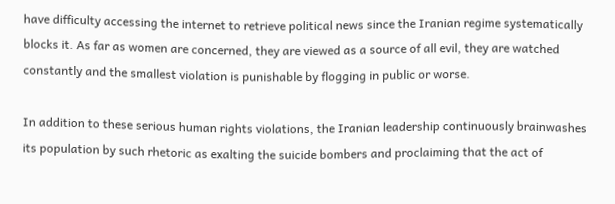have difficulty accessing the internet to retrieve political news since the Iranian regime systematically blocks it. As far as women are concerned, they are viewed as a source of all evil, they are watched constantly and the smallest violation is punishable by flogging in public or worse.

In addition to these serious human rights violations, the Iranian leadership continuously brainwashes its population by such rhetoric as exalting the suicide bombers and proclaiming that the act of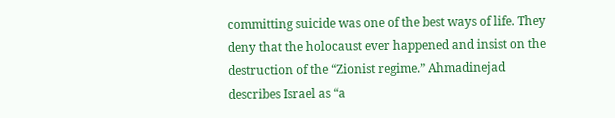committing suicide was one of the best ways of life. They deny that the holocaust ever happened and insist on the destruction of the “Zionist regime.” Ahmadinejad describes Israel as “a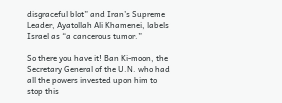disgraceful blot” and Iran’s Supreme Leader, Ayatollah Ali Khamenei, labels Israel as “a cancerous tumor.”

So there you have it! Ban Ki-moon, the Secretary General of the U.N. who had all the powers invested upon him to stop this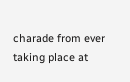charade from ever taking place at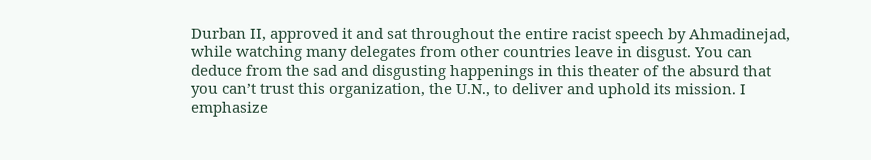Durban II, approved it and sat throughout the entire racist speech by Ahmadinejad, while watching many delegates from other countries leave in disgust. You can deduce from the sad and disgusting happenings in this theater of the absurd that you can’t trust this organization, the U.N., to deliver and uphold its mission. I emphasize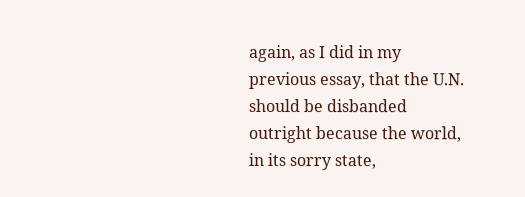again, as I did in my previous essay, that the U.N. should be disbanded outright because the world, in its sorry state,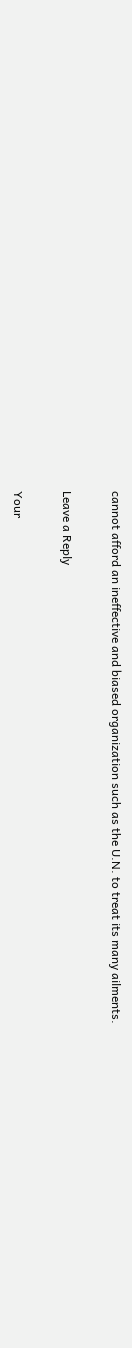cannot afford an ineffective and biased organization such as the U.N. to treat its many ailments.

Leave a Reply

Your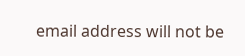email address will not be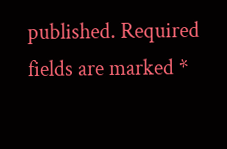published. Required fields are marked *